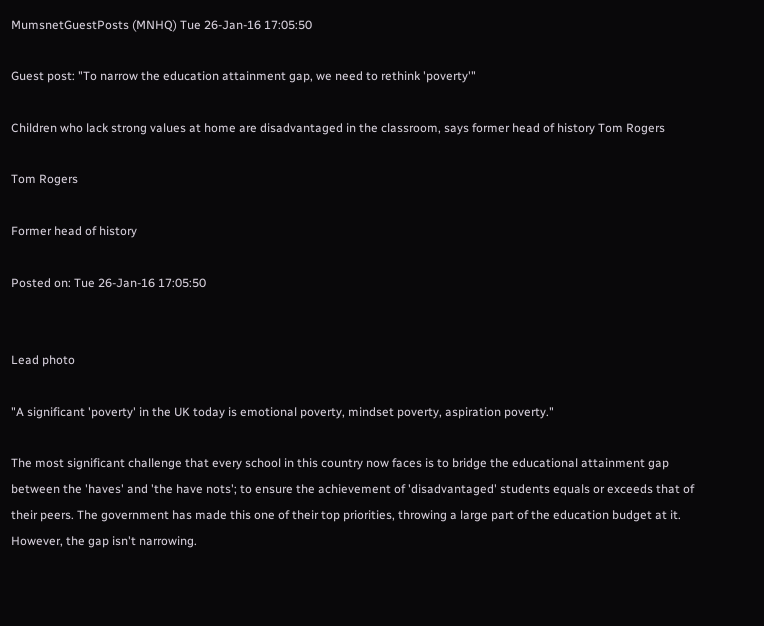MumsnetGuestPosts (MNHQ) Tue 26-Jan-16 17:05:50

Guest post: "To narrow the education attainment gap, we need to rethink 'poverty'"

Children who lack strong values at home are disadvantaged in the classroom, says former head of history Tom Rogers

Tom Rogers

Former head of history

Posted on: Tue 26-Jan-16 17:05:50


Lead photo

"A significant 'poverty' in the UK today is emotional poverty, mindset poverty, aspiration poverty."

The most significant challenge that every school in this country now faces is to bridge the educational attainment gap between the 'haves' and 'the have nots'; to ensure the achievement of 'disadvantaged' students equals or exceeds that of their peers. The government has made this one of their top priorities, throwing a large part of the education budget at it. However, the gap isn't narrowing.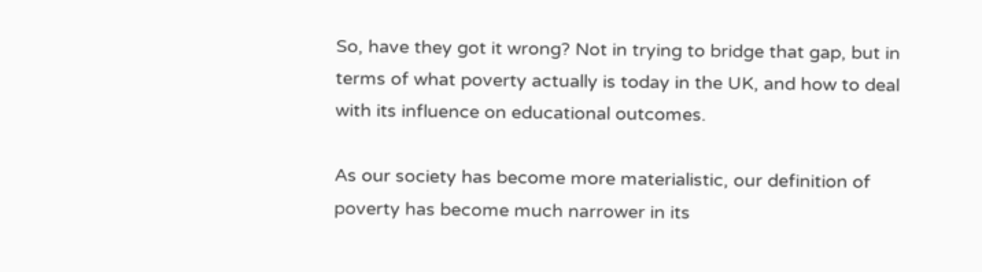So, have they got it wrong? Not in trying to bridge that gap, but in terms of what poverty actually is today in the UK, and how to deal with its influence on educational outcomes.

As our society has become more materialistic, our definition of poverty has become much narrower in its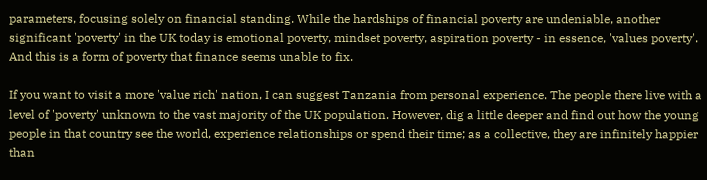parameters, focusing solely on financial standing. While the hardships of financial poverty are undeniable, another significant 'poverty' in the UK today is emotional poverty, mindset poverty, aspiration poverty - in essence, 'values poverty'. And this is a form of poverty that finance seems unable to fix.

If you want to visit a more 'value rich' nation, I can suggest Tanzania from personal experience. The people there live with a level of 'poverty' unknown to the vast majority of the UK population. However, dig a little deeper and find out how the young people in that country see the world, experience relationships or spend their time; as a collective, they are infinitely happier than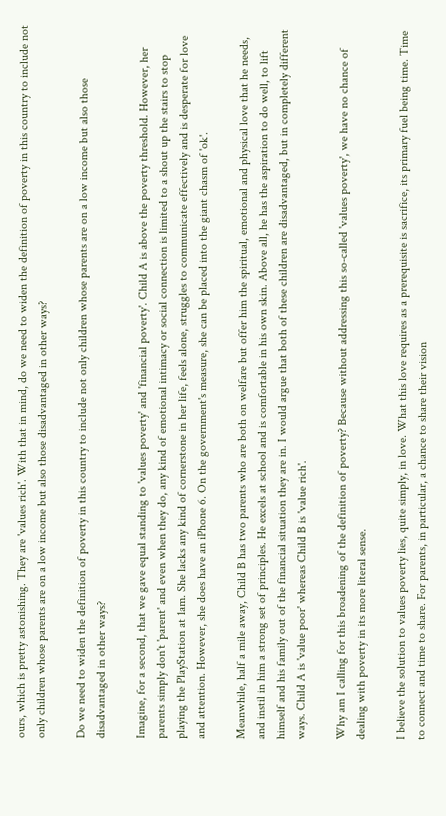ours, which is pretty astonishing. They are 'values rich'. With that in mind, do we need to widen the definition of poverty in this country to include not only children whose parents are on a low income but also those disadvantaged in other ways?

Do we need to widen the definition of poverty in this country to include not only children whose parents are on a low income but also those disadvantaged in other ways?

Imagine, for a second, that we gave equal standing to 'values poverty' and 'financial poverty'. Child A is above the poverty threshold. However, her parents simply don't 'parent' and even when they do, any kind of emotional intimacy or social connection is limited to a shout up the stairs to stop playing the PlayStation at 1am. She lacks any kind of cornerstone in her life, feels alone, struggles to communicate effectively and is desperate for love and attention. However, she does have an iPhone 6. On the government's measure, she can be placed into the giant chasm of 'ok'.

Meanwhile, half a mile away, Child B has two parents who are both on welfare but offer him the spiritual, emotional and physical love that he needs, and instil in him a strong set of principles. He excels at school and is comfortable in his own skin. Above all, he has the aspiration to do well, to lift himself and his family out of the financial situation they are in. I would argue that both of these children are disadvantaged, but in completely different ways. Child A is 'value poor' whereas Child B is 'value rich'.

Why am I calling for this broadening of the definition of poverty? Because without addressing this so-called 'values poverty', we have no chance of dealing with poverty in its more literal sense.

I believe the solution to values poverty lies, quite simply, in love. What this love requires as a prerequisite is sacrifice, its primary fuel being time. Time to connect and time to share. For parents, in particular, a chance to share their vision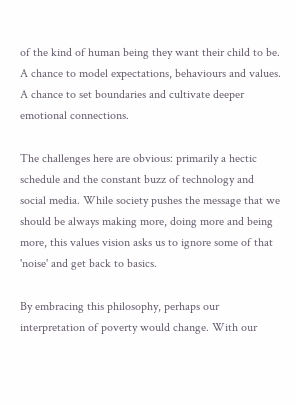of the kind of human being they want their child to be. A chance to model expectations, behaviours and values. A chance to set boundaries and cultivate deeper emotional connections.

The challenges here are obvious: primarily a hectic schedule and the constant buzz of technology and social media. While society pushes the message that we should be always making more, doing more and being more, this values vision asks us to ignore some of that 'noise' and get back to basics.

By embracing this philosophy, perhaps our interpretation of poverty would change. With our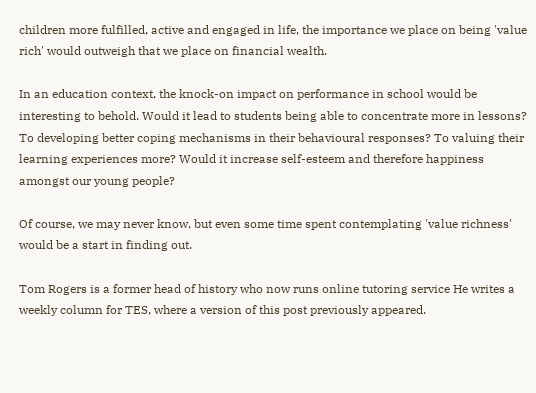children more fulfilled, active and engaged in life, the importance we place on being 'value rich' would outweigh that we place on financial wealth.

In an education context, the knock-on impact on performance in school would be interesting to behold. Would it lead to students being able to concentrate more in lessons? To developing better coping mechanisms in their behavioural responses? To valuing their learning experiences more? Would it increase self-esteem and therefore happiness amongst our young people?

Of course, we may never know, but even some time spent contemplating 'value richness' would be a start in finding out.

Tom Rogers is a former head of history who now runs online tutoring service He writes a weekly column for TES, where a version of this post previously appeared.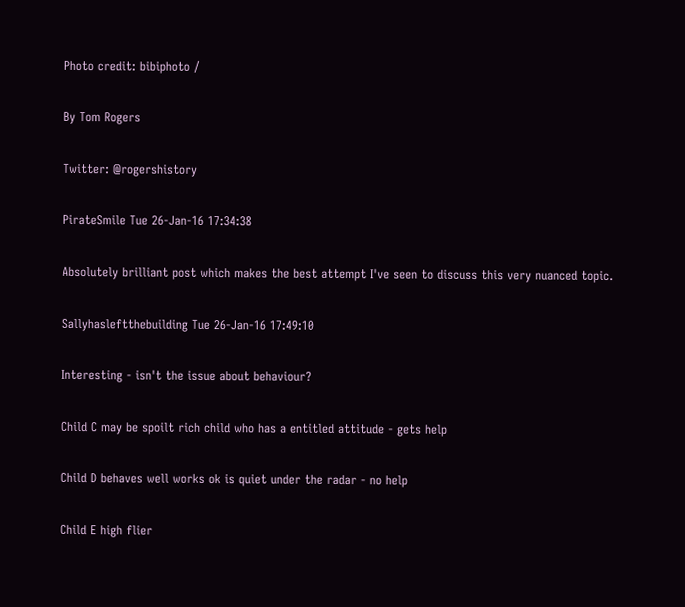Photo credit: bibiphoto /

By Tom Rogers

Twitter: @rogershistory

PirateSmile Tue 26-Jan-16 17:34:38

Absolutely brilliant post which makes the best attempt I've seen to discuss this very nuanced topic.

Sallyhasleftthebuilding Tue 26-Jan-16 17:49:10

Interesting - isn't the issue about behaviour?

Child C may be spoilt rich child who has a entitled attitude - gets help

Child D behaves well works ok is quiet under the radar - no help

Child E high flier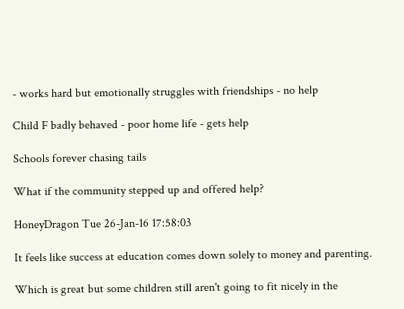- works hard but emotionally struggles with friendships - no help

Child F badly behaved - poor home life - gets help

Schools forever chasing tails

What if the community stepped up and offered help?

HoneyDragon Tue 26-Jan-16 17:58:03

It feels like success at education comes down solely to money and parenting.

Which is great but some children still aren't going to fit nicely in the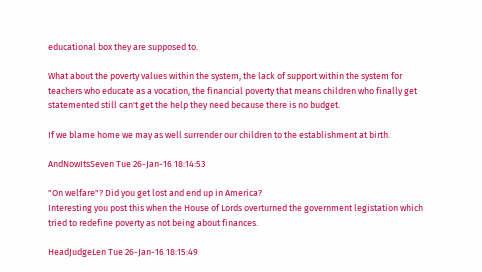educational box they are supposed to.

What about the poverty values within the system, the lack of support within the system for teachers who educate as a vocation, the financial poverty that means children who finally get statemented still can't get the help they need because there is no budget.

If we blame home we may as well surrender our children to the establishment at birth.

AndNowItsSeven Tue 26-Jan-16 18:14:53

"On welfare"? Did you get lost and end up in America?
Interesting you post this when the House of Lords overturned the government legistation which tried to redefine poverty as not being about finances.

HeadJudgeLen Tue 26-Jan-16 18:15:49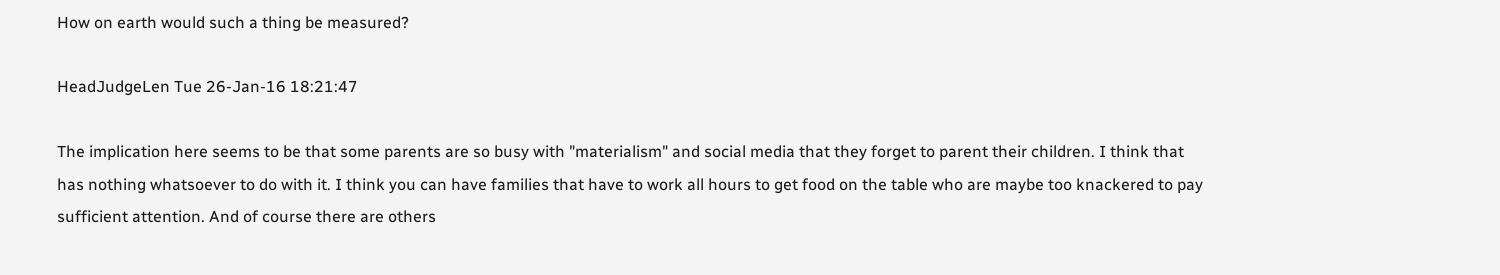How on earth would such a thing be measured?

HeadJudgeLen Tue 26-Jan-16 18:21:47

The implication here seems to be that some parents are so busy with "materialism" and social media that they forget to parent their children. I think that has nothing whatsoever to do with it. I think you can have families that have to work all hours to get food on the table who are maybe too knackered to pay sufficient attention. And of course there are others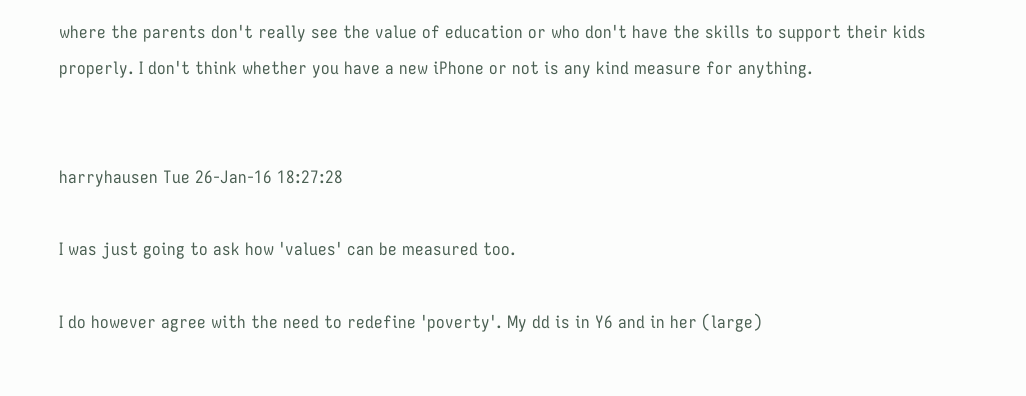where the parents don't really see the value of education or who don't have the skills to support their kids properly. I don't think whether you have a new iPhone or not is any kind measure for anything.


harryhausen Tue 26-Jan-16 18:27:28

I was just going to ask how 'values' can be measured too.

I do however agree with the need to redefine 'poverty'. My dd is in Y6 and in her (large)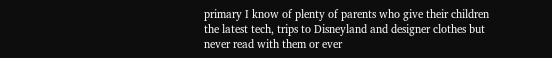primary I know of plenty of parents who give their children the latest tech, trips to Disneyland and designer clothes but never read with them or ever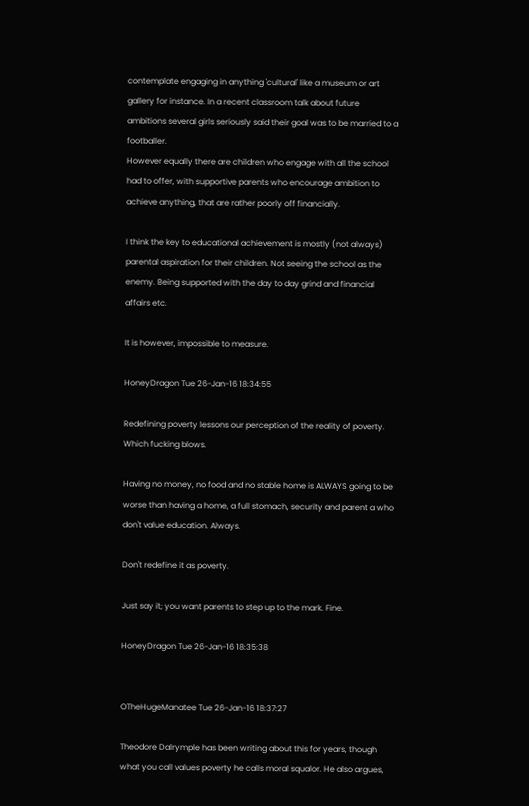contemplate engaging in anything 'cultural' like a museum or art gallery for instance. In a recent classroom talk about future ambitions several girls seriously said their goal was to be married to a footballer.
However equally there are children who engage with all the school had to offer, with supportive parents who encourage ambition to achieve anything, that are rather poorly off financially.

I think the key to educational achievement is mostly (not always) parental aspiration for their children. Not seeing the school as the enemy. Being supported with the day to day grind and financial affairs etc.

It is however, impossible to measure.

HoneyDragon Tue 26-Jan-16 18:34:55

Redefining poverty lessons our perception of the reality of poverty. Which fucking blows.

Having no money, no food and no stable home is ALWAYS going to be worse than having a home, a full stomach, security and parent a who don't value education. Always.

Don't redefine it as poverty.

Just say it; you want parents to step up to the mark. Fine.

HoneyDragon Tue 26-Jan-16 18:35:38


OTheHugeManatee Tue 26-Jan-16 18:37:27

Theodore Dalrymple has been writing about this for years, though what you call values poverty he calls moral squalor. He also argues,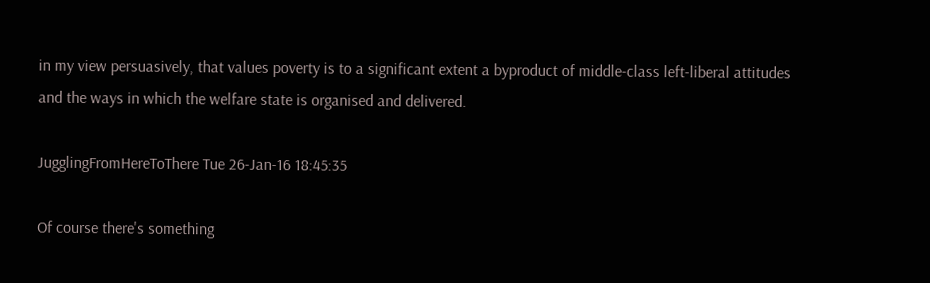in my view persuasively, that values poverty is to a significant extent a byproduct of middle-class left-liberal attitudes and the ways in which the welfare state is organised and delivered.

JugglingFromHereToThere Tue 26-Jan-16 18:45:35

Of course there's something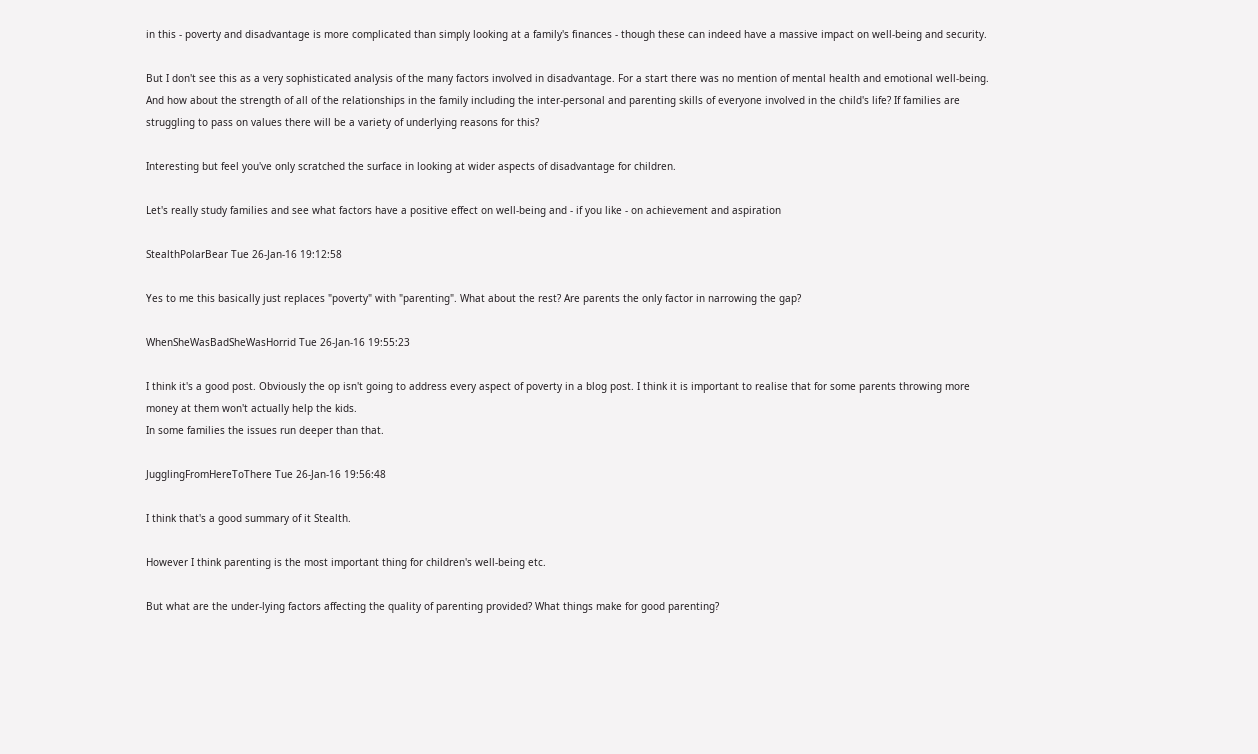in this - poverty and disadvantage is more complicated than simply looking at a family's finances - though these can indeed have a massive impact on well-being and security.

But I don't see this as a very sophisticated analysis of the many factors involved in disadvantage. For a start there was no mention of mental health and emotional well-being. And how about the strength of all of the relationships in the family including the inter-personal and parenting skills of everyone involved in the child's life? If families are struggling to pass on values there will be a variety of underlying reasons for this?

Interesting but feel you've only scratched the surface in looking at wider aspects of disadvantage for children.

Let's really study families and see what factors have a positive effect on well-being and - if you like - on achievement and aspiration

StealthPolarBear Tue 26-Jan-16 19:12:58

Yes to me this basically just replaces "poverty" with "parenting". What about the rest? Are parents the only factor in narrowing the gap?

WhenSheWasBadSheWasHorrid Tue 26-Jan-16 19:55:23

I think it's a good post. Obviously the op isn't going to address every aspect of poverty in a blog post. I think it is important to realise that for some parents throwing more money at them won't actually help the kids.
In some families the issues run deeper than that.

JugglingFromHereToThere Tue 26-Jan-16 19:56:48

I think that's a good summary of it Stealth.

However I think parenting is the most important thing for children's well-being etc.

But what are the under-lying factors affecting the quality of parenting provided? What things make for good parenting?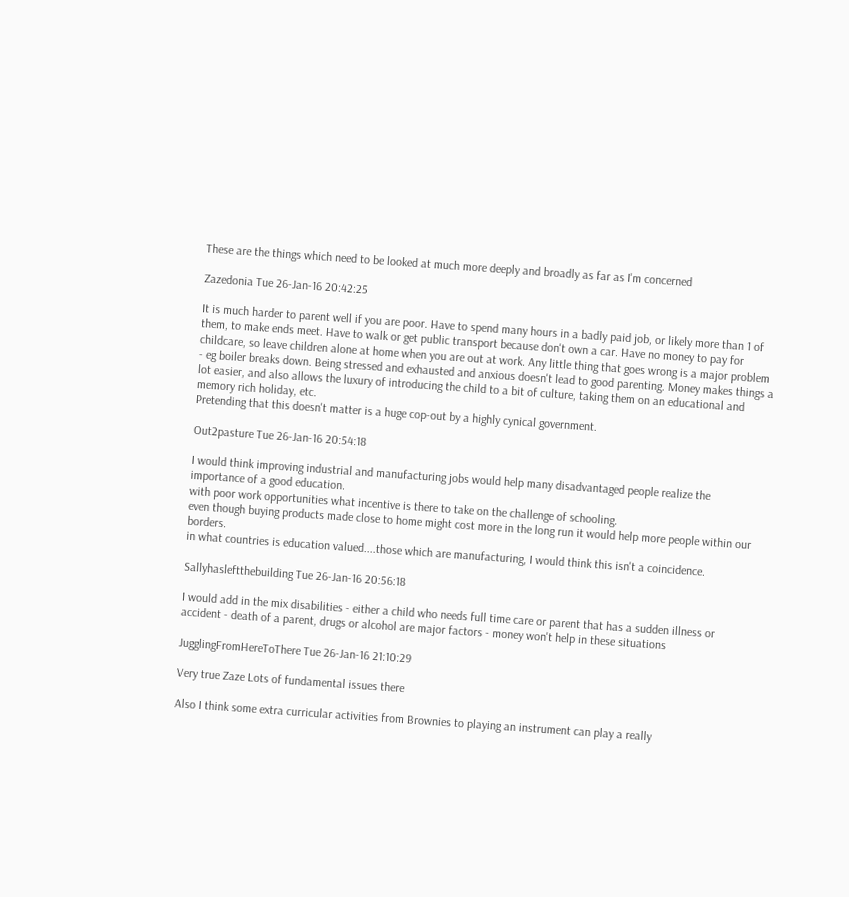These are the things which need to be looked at much more deeply and broadly as far as I'm concerned

Zazedonia Tue 26-Jan-16 20:42:25

It is much harder to parent well if you are poor. Have to spend many hours in a badly paid job, or likely more than 1 of them, to make ends meet. Have to walk or get public transport because don't own a car. Have no money to pay for childcare, so leave children alone at home when you are out at work. Any little thing that goes wrong is a major problem - eg boiler breaks down. Being stressed and exhausted and anxious doesn't lead to good parenting. Money makes things a lot easier, and also allows the luxury of introducing the child to a bit of culture, taking them on an educational and memory rich holiday, etc.
Pretending that this doesn't matter is a huge cop-out by a highly cynical government.

Out2pasture Tue 26-Jan-16 20:54:18

I would think improving industrial and manufacturing jobs would help many disadvantaged people realize the importance of a good education.
with poor work opportunities what incentive is there to take on the challenge of schooling.
even though buying products made close to home might cost more in the long run it would help more people within our borders.
in what countries is education valued....those which are manufacturing, I would think this isn't a coincidence.

Sallyhasleftthebuilding Tue 26-Jan-16 20:56:18

I would add in the mix disabilities - either a child who needs full time care or parent that has a sudden illness or accident - death of a parent, drugs or alcohol are major factors - money won't help in these situations

JugglingFromHereToThere Tue 26-Jan-16 21:10:29

Very true Zaze Lots of fundamental issues there

Also I think some extra curricular activities from Brownies to playing an instrument can play a really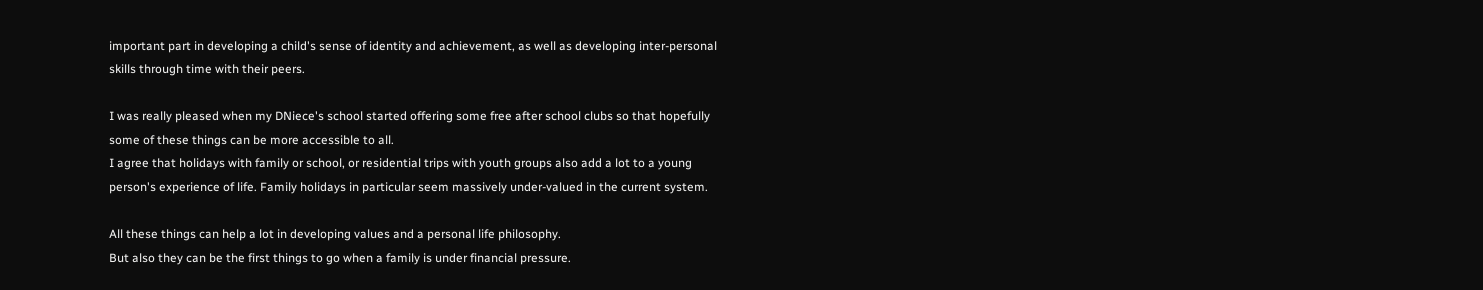important part in developing a child's sense of identity and achievement, as well as developing inter-personal skills through time with their peers.

I was really pleased when my DNiece's school started offering some free after school clubs so that hopefully some of these things can be more accessible to all.
I agree that holidays with family or school, or residential trips with youth groups also add a lot to a young person's experience of life. Family holidays in particular seem massively under-valued in the current system.

All these things can help a lot in developing values and a personal life philosophy.
But also they can be the first things to go when a family is under financial pressure.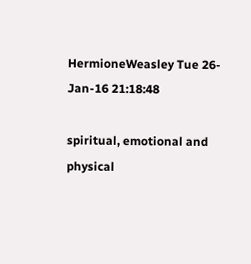HermioneWeasley Tue 26-Jan-16 21:18:48

spiritual, emotional and physical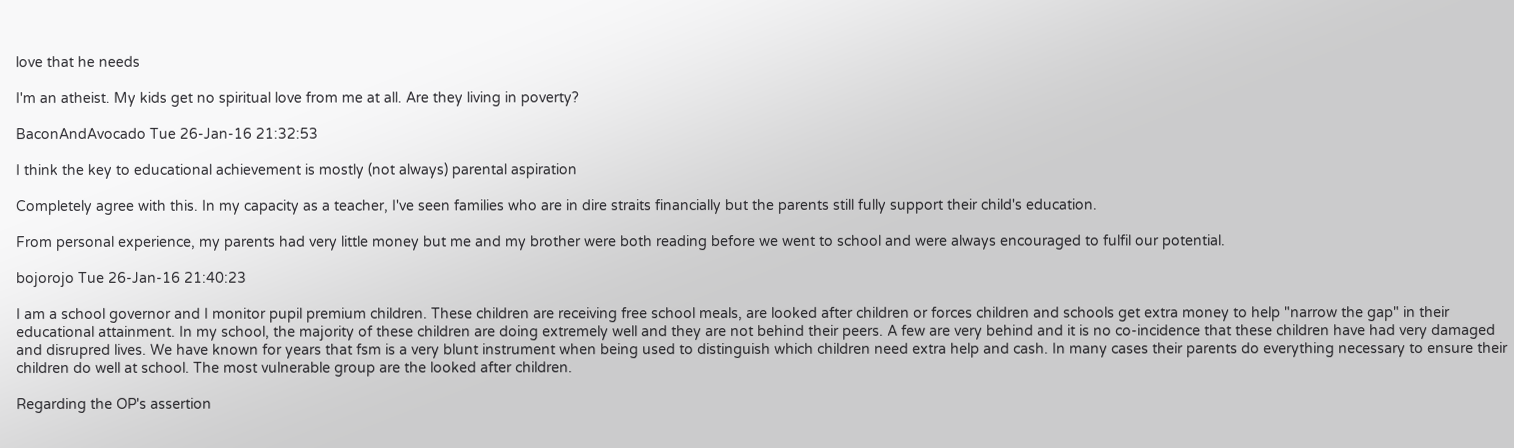love that he needs

I'm an atheist. My kids get no spiritual love from me at all. Are they living in poverty?

BaconAndAvocado Tue 26-Jan-16 21:32:53

I think the key to educational achievement is mostly (not always) parental aspiration

Completely agree with this. In my capacity as a teacher, I've seen families who are in dire straits financially but the parents still fully support their child's education.

From personal experience, my parents had very little money but me and my brother were both reading before we went to school and were always encouraged to fulfil our potential.

bojorojo Tue 26-Jan-16 21:40:23

I am a school governor and I monitor pupil premium children. These children are receiving free school meals, are looked after children or forces children and schools get extra money to help "narrow the gap" in their educational attainment. In my school, the majority of these children are doing extremely well and they are not behind their peers. A few are very behind and it is no co-incidence that these children have had very damaged and disrupred lives. We have known for years that fsm is a very blunt instrument when being used to distinguish which children need extra help and cash. In many cases their parents do everything necessary to ensure their children do well at school. The most vulnerable group are the looked after children.

Regarding the OP's assertion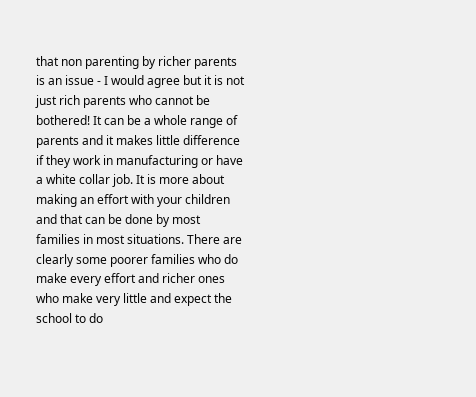that non parenting by richer parents is an issue - I would agree but it is not just rich parents who cannot be bothered! It can be a whole range of parents and it makes little difference if they work in manufacturing or have a white collar job. It is more about making an effort with your children and that can be done by most families in most situations. There are clearly some poorer families who do make every effort and richer ones who make very little and expect the school to do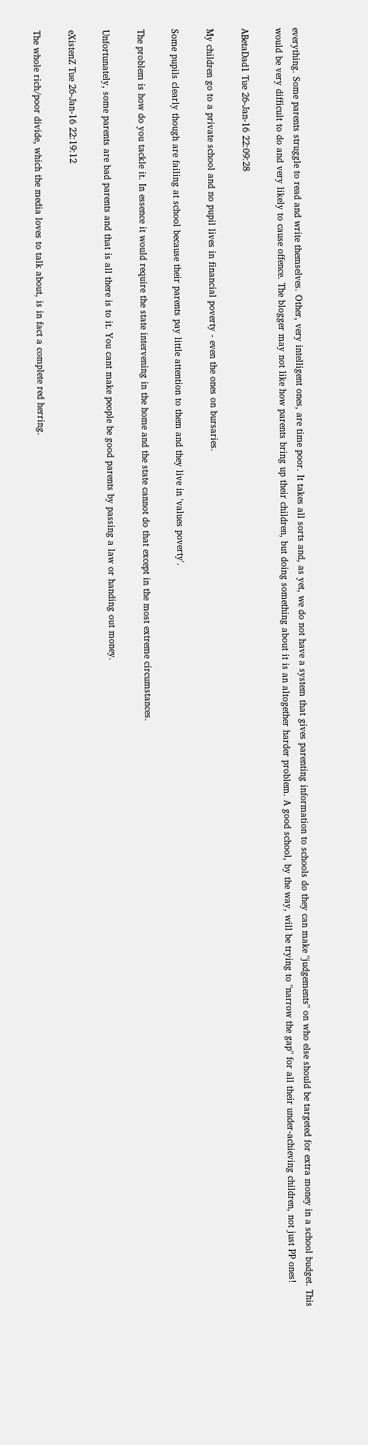everything. Some parents struggle to read and write themselves. Other, very intelligent ones, are time poor. It takes all sorts and, as yet, we do not have a system that gives parenting information to schools do they can make "judgements" on who else should be targeted for extra money in a school budget. This would be very difficult to do and very likely to cause offence. The blogger may not like how parents bring up their children, but doing something about it is an altogether harder problem. A good school, by the way, will be trying to "narrow the gap" for all their under-achieving children, not just PP ones!

ABetaDad1 Tue 26-Jan-16 22:09:28

My children go to a private school and no pupil lives in financial poverty - even the ones on bursaries.

Some pupils clearly though are failing at school because their parents pay little attention to them and they live in 'values poverty'.

The problem is how do you tackle it. In essence it would require the state intervening in the home and the state cannot do that except in the most extreme circumstances.

Unfortunately, some parents are bad parents and that is all there is to it. You cant make people be good parents by passing a law or handing out money.

eXistenZ Tue 26-Jan-16 22:19:12

The whole rich/poor divide, which the media loves to talk about, is in fact a complete red herring.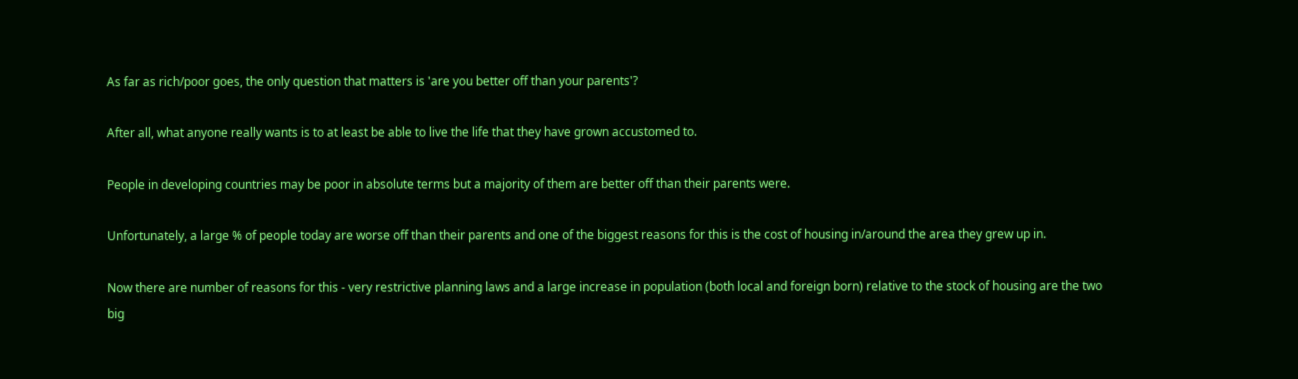As far as rich/poor goes, the only question that matters is 'are you better off than your parents'?

After all, what anyone really wants is to at least be able to live the life that they have grown accustomed to.

People in developing countries may be poor in absolute terms but a majority of them are better off than their parents were.

Unfortunately, a large % of people today are worse off than their parents and one of the biggest reasons for this is the cost of housing in/around the area they grew up in.

Now there are number of reasons for this - very restrictive planning laws and a large increase in population (both local and foreign born) relative to the stock of housing are the two big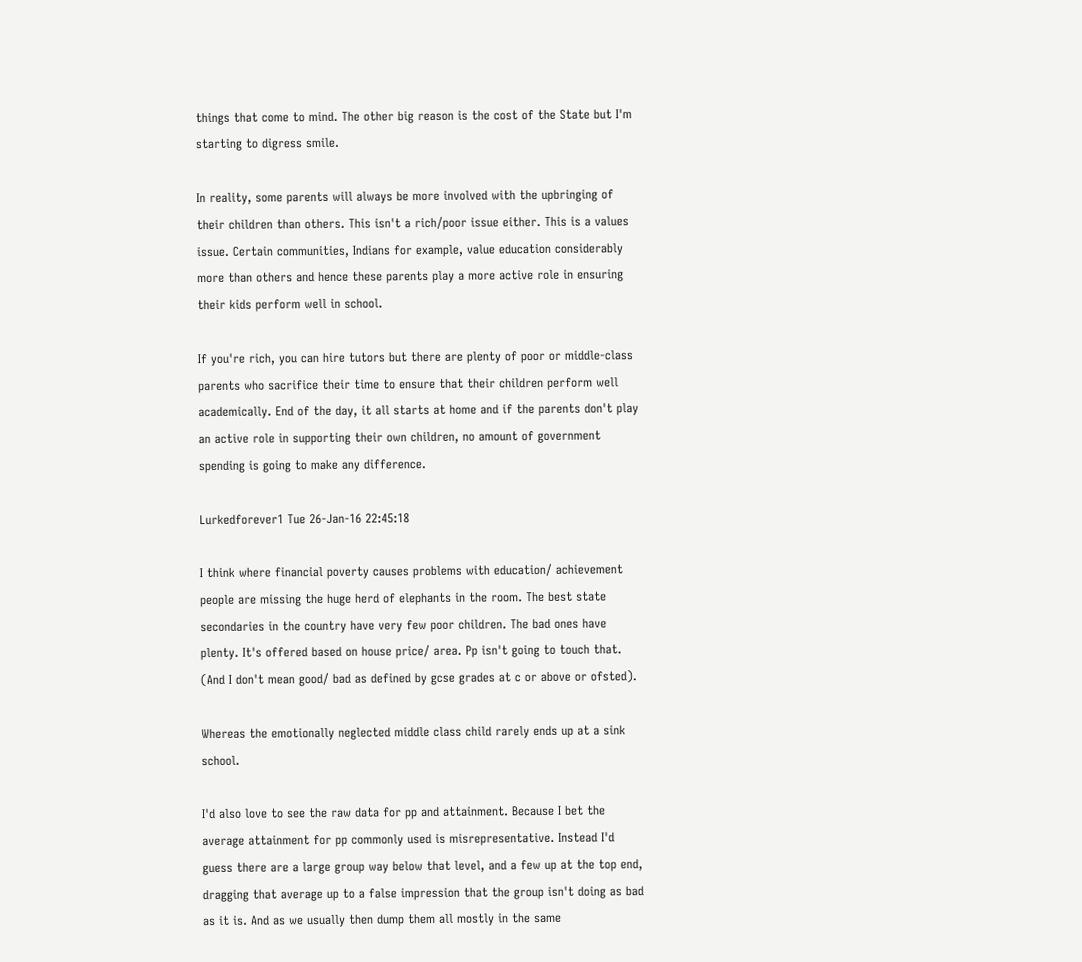things that come to mind. The other big reason is the cost of the State but I'm starting to digress smile.

In reality, some parents will always be more involved with the upbringing of their children than others. This isn't a rich/poor issue either. This is a values issue. Certain communities, Indians for example, value education considerably more than others and hence these parents play a more active role in ensuring their kids perform well in school.

If you're rich, you can hire tutors but there are plenty of poor or middle-class parents who sacrifice their time to ensure that their children perform well academically. End of the day, it all starts at home and if the parents don't play an active role in supporting their own children, no amount of government spending is going to make any difference.

Lurkedforever1 Tue 26-Jan-16 22:45:18

I think where financial poverty causes problems with education/ achievement people are missing the huge herd of elephants in the room. The best state secondaries in the country have very few poor children. The bad ones have plenty. It's offered based on house price/ area. Pp isn't going to touch that. (And I don't mean good/ bad as defined by gcse grades at c or above or ofsted).

Whereas the emotionally neglected middle class child rarely ends up at a sink school.

I'd also love to see the raw data for pp and attainment. Because I bet the average attainment for pp commonly used is misrepresentative. Instead I'd guess there are a large group way below that level, and a few up at the top end, dragging that average up to a false impression that the group isn't doing as bad as it is. And as we usually then dump them all mostly in the same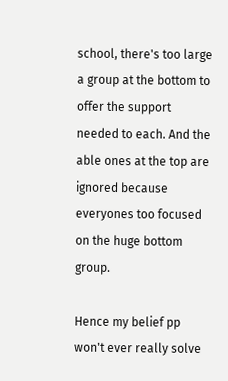school, there's too large a group at the bottom to offer the support needed to each. And the able ones at the top are ignored because everyones too focused on the huge bottom group.

Hence my belief pp won't ever really solve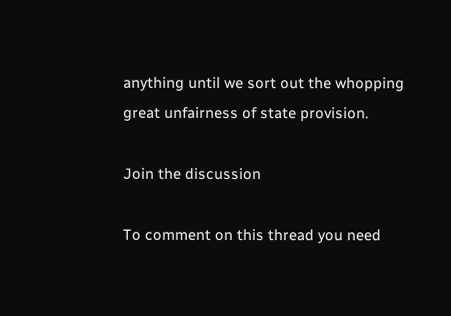anything until we sort out the whopping great unfairness of state provision.

Join the discussion

To comment on this thread you need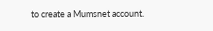to create a Mumsnet account.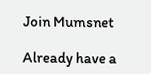Join Mumsnet

Already have a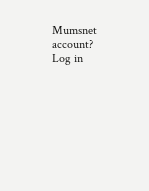Mumsnet account? Log in